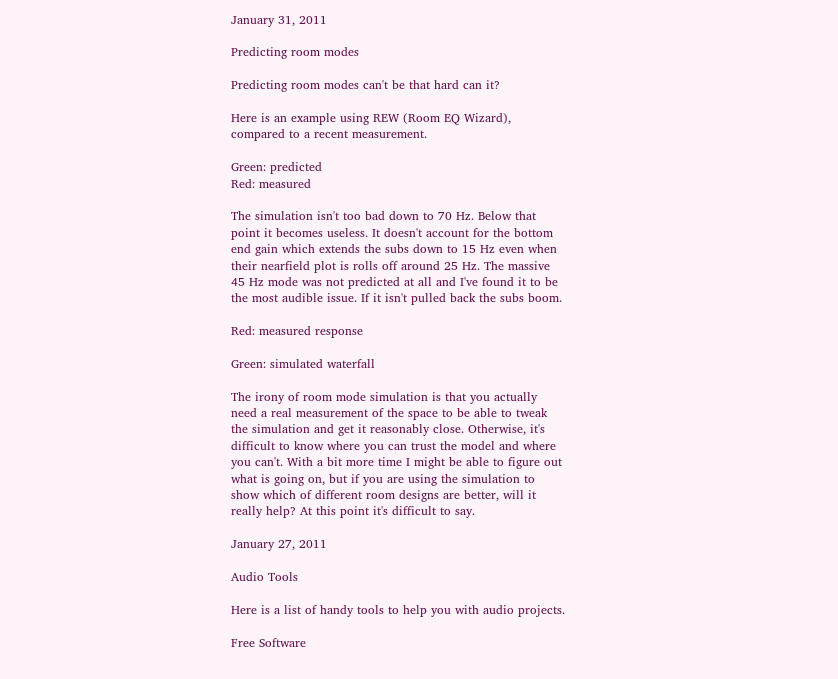January 31, 2011

Predicting room modes

Predicting room modes can't be that hard can it?

Here is an example using REW (Room EQ Wizard), compared to a recent measurement.

Green: predicted
Red: measured

The simulation isn't too bad down to 70 Hz. Below that point it becomes useless. It doesn't account for the bottom end gain which extends the subs down to 15 Hz even when their nearfield plot is rolls off around 25 Hz. The massive 45 Hz mode was not predicted at all and I've found it to be the most audible issue. If it isn't pulled back the subs boom.

Red: measured response

Green: simulated waterfall

The irony of room mode simulation is that you actually need a real measurement of the space to be able to tweak the simulation and get it reasonably close. Otherwise, it's difficult to know where you can trust the model and where you can't. With a bit more time I might be able to figure out what is going on, but if you are using the simulation to show which of different room designs are better, will it really help? At this point it's difficult to say.

January 27, 2011

Audio Tools

Here is a list of handy tools to help you with audio projects.

Free Software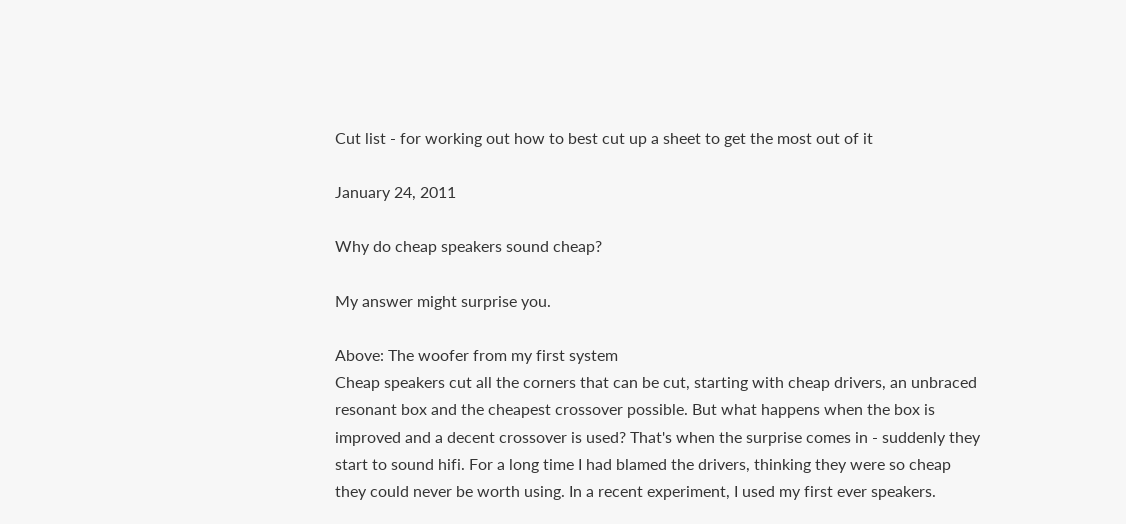Cut list - for working out how to best cut up a sheet to get the most out of it

January 24, 2011

Why do cheap speakers sound cheap?

My answer might surprise you.

Above: The woofer from my first system
Cheap speakers cut all the corners that can be cut, starting with cheap drivers, an unbraced resonant box and the cheapest crossover possible. But what happens when the box is improved and a decent crossover is used? That's when the surprise comes in - suddenly they start to sound hifi. For a long time I had blamed the drivers, thinking they were so cheap they could never be worth using. In a recent experiment, I used my first ever speakers.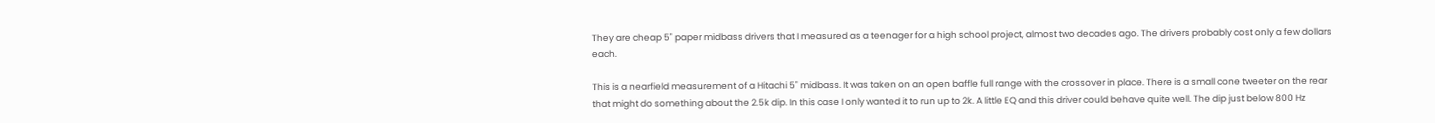They are cheap 5" paper midbass drivers that I measured as a teenager for a high school project, almost two decades ago. The drivers probably cost only a few dollars each.

This is a nearfield measurement of a Hitachi 5" midbass. It was taken on an open baffle full range with the crossover in place. There is a small cone tweeter on the rear that might do something about the 2.5k dip. In this case I only wanted it to run up to 2k. A little EQ and this driver could behave quite well. The dip just below 800 Hz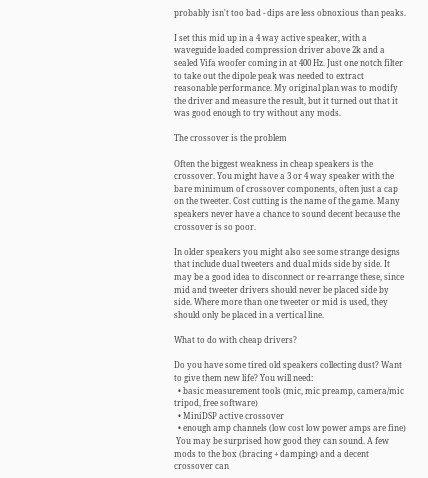probably isn't too bad - dips are less obnoxious than peaks.

I set this mid up in a 4 way active speaker, with a waveguide loaded compression driver above 2k and a sealed Vifa woofer coming in at 400 Hz. Just one notch filter to take out the dipole peak was needed to extract reasonable performance. My original plan was to modify the driver and measure the result, but it turned out that it was good enough to try without any mods.

The crossover is the problem

Often the biggest weakness in cheap speakers is the crossover. You might have a 3 or 4 way speaker with the bare minimum of crossover components, often just a cap on the tweeter. Cost cutting is the name of the game. Many speakers never have a chance to sound decent because the crossover is so poor.

In older speakers you might also see some strange designs that include dual tweeters and dual mids side by side. It may be a good idea to disconnect or re-arrange these, since mid and tweeter drivers should never be placed side by side. Where more than one tweeter or mid is used, they should only be placed in a vertical line.

What to do with cheap drivers?

Do you have some tired old speakers collecting dust? Want to give them new life? You will need:
  • basic measurement tools (mic, mic preamp, camera/mic tripod, free software)
  • MiniDSP active crossover
  • enough amp channels (low cost low power amps are fine)
 You may be surprised how good they can sound. A few mods to the box (bracing + damping) and a decent crossover can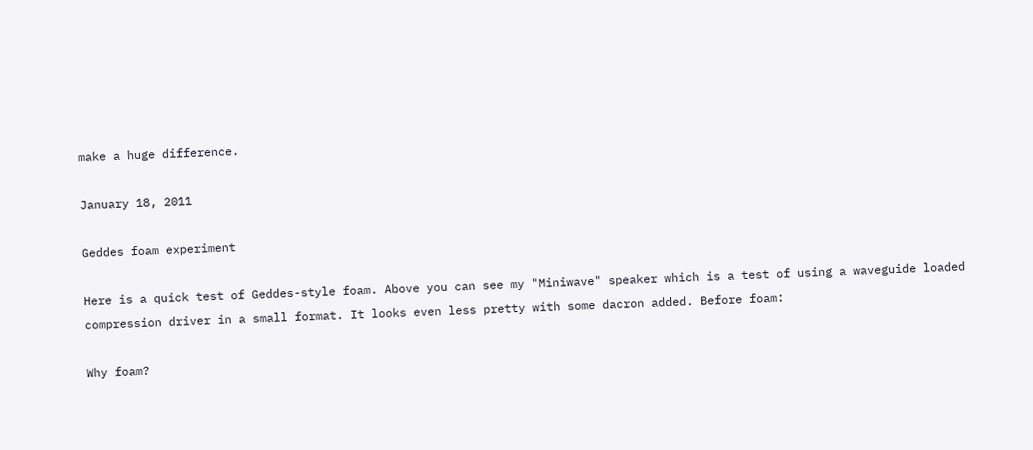make a huge difference.

January 18, 2011

Geddes foam experiment

Here is a quick test of Geddes-style foam. Above you can see my "Miniwave" speaker which is a test of using a waveguide loaded compression driver in a small format. It looks even less pretty with some dacron added. Before foam:

Why foam?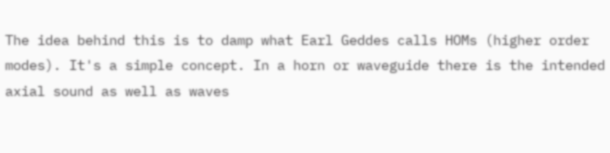The idea behind this is to damp what Earl Geddes calls HOMs (higher order modes). It's a simple concept. In a horn or waveguide there is the intended axial sound as well as waves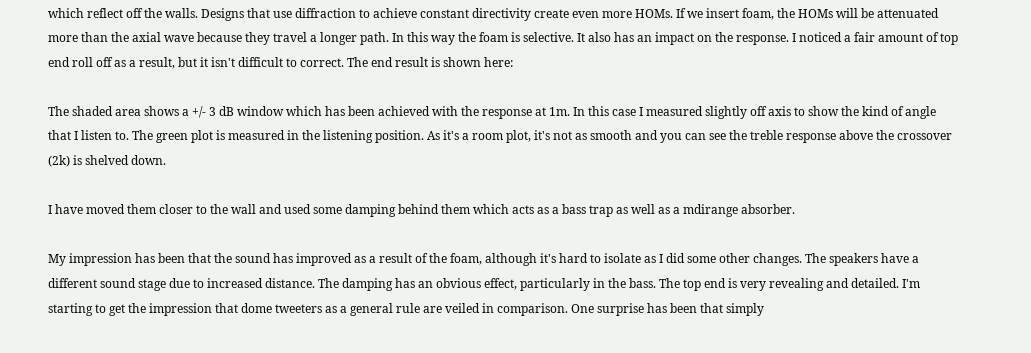which reflect off the walls. Designs that use diffraction to achieve constant directivity create even more HOMs. If we insert foam, the HOMs will be attenuated more than the axial wave because they travel a longer path. In this way the foam is selective. It also has an impact on the response. I noticed a fair amount of top end roll off as a result, but it isn't difficult to correct. The end result is shown here:

The shaded area shows a +/- 3 dB window which has been achieved with the response at 1m. In this case I measured slightly off axis to show the kind of angle that I listen to. The green plot is measured in the listening position. As it's a room plot, it's not as smooth and you can see the treble response above the crossover (2k) is shelved down.

I have moved them closer to the wall and used some damping behind them which acts as a bass trap as well as a mdirange absorber.

My impression has been that the sound has improved as a result of the foam, although it's hard to isolate as I did some other changes. The speakers have a different sound stage due to increased distance. The damping has an obvious effect, particularly in the bass. The top end is very revealing and detailed. I'm starting to get the impression that dome tweeters as a general rule are veiled in comparison. One surprise has been that simply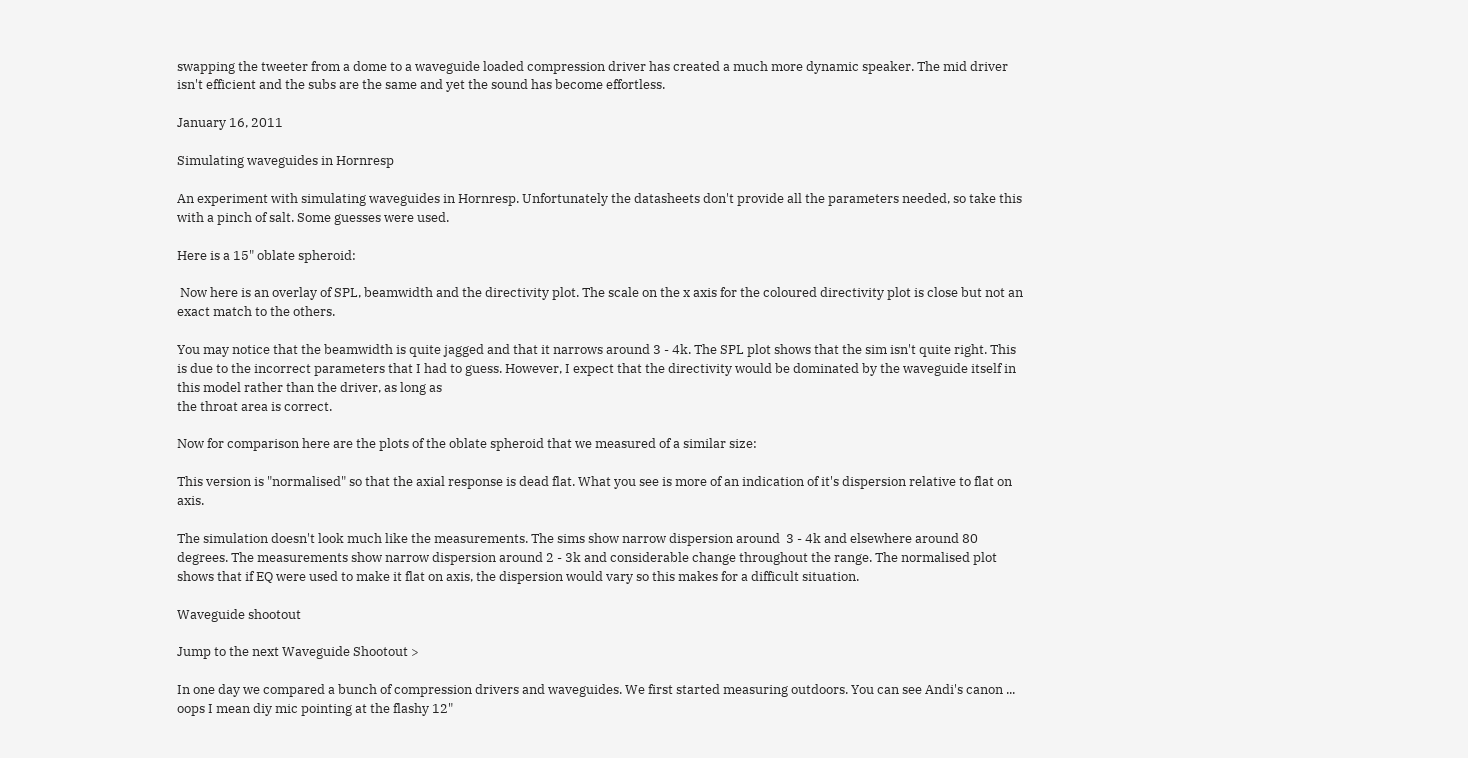swapping the tweeter from a dome to a waveguide loaded compression driver has created a much more dynamic speaker. The mid driver isn't efficient and the subs are the same and yet the sound has become effortless.

January 16, 2011

Simulating waveguides in Hornresp

An experiment with simulating waveguides in Hornresp. Unfortunately the datasheets don't provide all the parameters needed, so take this with a pinch of salt. Some guesses were used.

Here is a 15" oblate spheroid:

 Now here is an overlay of SPL, beamwidth and the directivity plot. The scale on the x axis for the coloured directivity plot is close but not an exact match to the others.

You may notice that the beamwidth is quite jagged and that it narrows around 3 - 4k. The SPL plot shows that the sim isn't quite right. This is due to the incorrect parameters that I had to guess. However, I expect that the directivity would be dominated by the waveguide itself in this model rather than the driver, as long as
the throat area is correct.

Now for comparison here are the plots of the oblate spheroid that we measured of a similar size:

This version is "normalised" so that the axial response is dead flat. What you see is more of an indication of it's dispersion relative to flat on axis.

The simulation doesn't look much like the measurements. The sims show narrow dispersion around  3 - 4k and elsewhere around 80 degrees. The measurements show narrow dispersion around 2 - 3k and considerable change throughout the range. The normalised plot shows that if EQ were used to make it flat on axis, the dispersion would vary so this makes for a difficult situation.

Waveguide shootout

Jump to the next Waveguide Shootout >

In one day we compared a bunch of compression drivers and waveguides. We first started measuring outdoors. You can see Andi's canon ... oops I mean diy mic pointing at the flashy 12"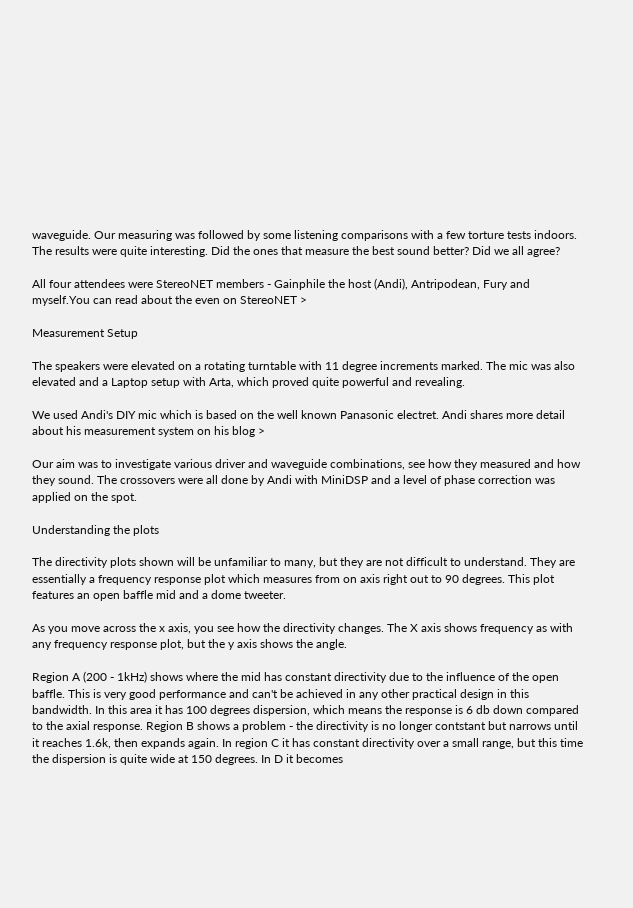waveguide. Our measuring was followed by some listening comparisons with a few torture tests indoors. The results were quite interesting. Did the ones that measure the best sound better? Did we all agree?

All four attendees were StereoNET members - Gainphile the host (Andi), Antripodean, Fury and myself.You can read about the even on StereoNET >

Measurement Setup

The speakers were elevated on a rotating turntable with 11 degree increments marked. The mic was also elevated and a Laptop setup with Arta, which proved quite powerful and revealing.

We used Andi's DIY mic which is based on the well known Panasonic electret. Andi shares more detail about his measurement system on his blog >

Our aim was to investigate various driver and waveguide combinations, see how they measured and how they sound. The crossovers were all done by Andi with MiniDSP and a level of phase correction was applied on the spot.

Understanding the plots

The directivity plots shown will be unfamiliar to many, but they are not difficult to understand. They are essentially a frequency response plot which measures from on axis right out to 90 degrees. This plot features an open baffle mid and a dome tweeter.

As you move across the x axis, you see how the directivity changes. The X axis shows frequency as with any frequency response plot, but the y axis shows the angle.

Region A (200 - 1kHz) shows where the mid has constant directivity due to the influence of the open baffle. This is very good performance and can't be achieved in any other practical design in this bandwidth. In this area it has 100 degrees dispersion, which means the response is 6 db down compared to the axial response. Region B shows a problem - the directivity is no longer contstant but narrows until it reaches 1.6k, then expands again. In region C it has constant directivity over a small range, but this time the dispersion is quite wide at 150 degrees. In D it becomes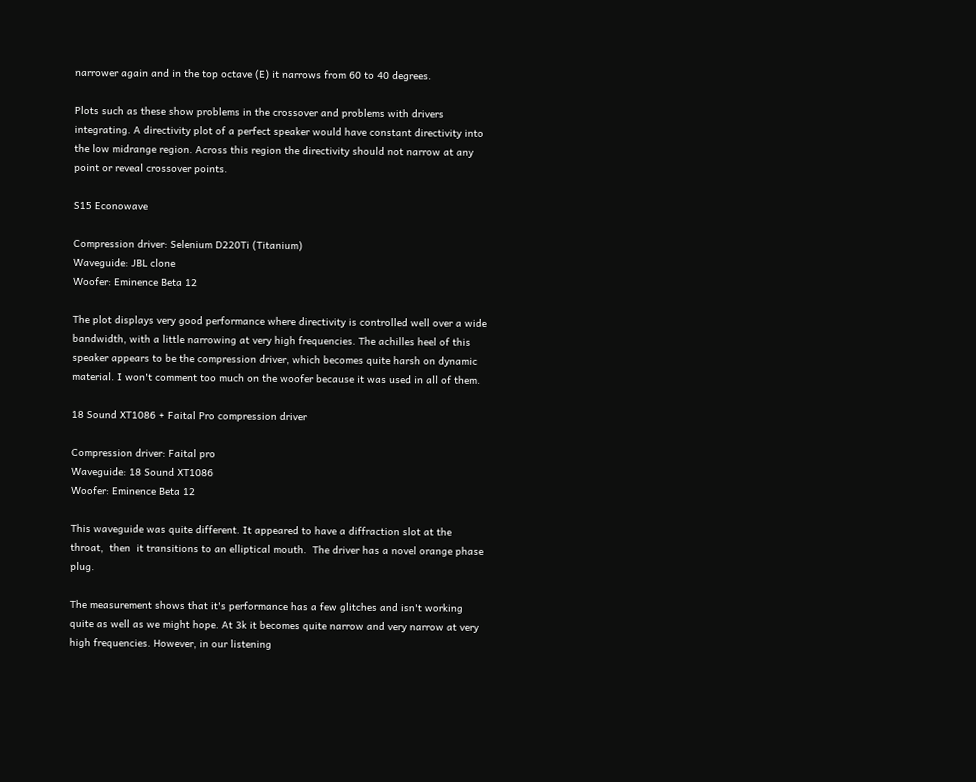narrower again and in the top octave (E) it narrows from 60 to 40 degrees.

Plots such as these show problems in the crossover and problems with drivers integrating. A directivity plot of a perfect speaker would have constant directivity into the low midrange region. Across this region the directivity should not narrow at any point or reveal crossover points.

S15 Econowave

Compression driver: Selenium D220Ti (Titanium)
Waveguide: JBL clone
Woofer: Eminence Beta 12

The plot displays very good performance where directivity is controlled well over a wide bandwidth, with a little narrowing at very high frequencies. The achilles heel of this speaker appears to be the compression driver, which becomes quite harsh on dynamic material. I won't comment too much on the woofer because it was used in all of them.

18 Sound XT1086 + Faital Pro compression driver

Compression driver: Faital pro
Waveguide: 18 Sound XT1086
Woofer: Eminence Beta 12

This waveguide was quite different. It appeared to have a diffraction slot at the throat,  then  it transitions to an elliptical mouth.  The driver has a novel orange phase plug.

The measurement shows that it's performance has a few glitches and isn't working quite as well as we might hope. At 3k it becomes quite narrow and very narrow at very high frequencies. However, in our listening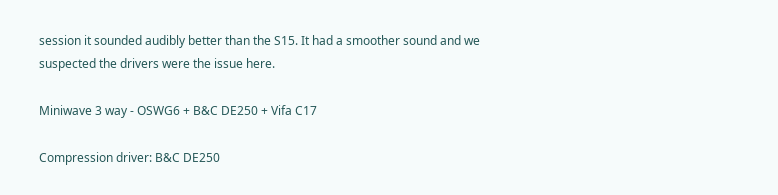session it sounded audibly better than the S15. It had a smoother sound and we suspected the drivers were the issue here.

Miniwave 3 way - OSWG6 + B&C DE250 + Vifa C17

Compression driver: B&C DE250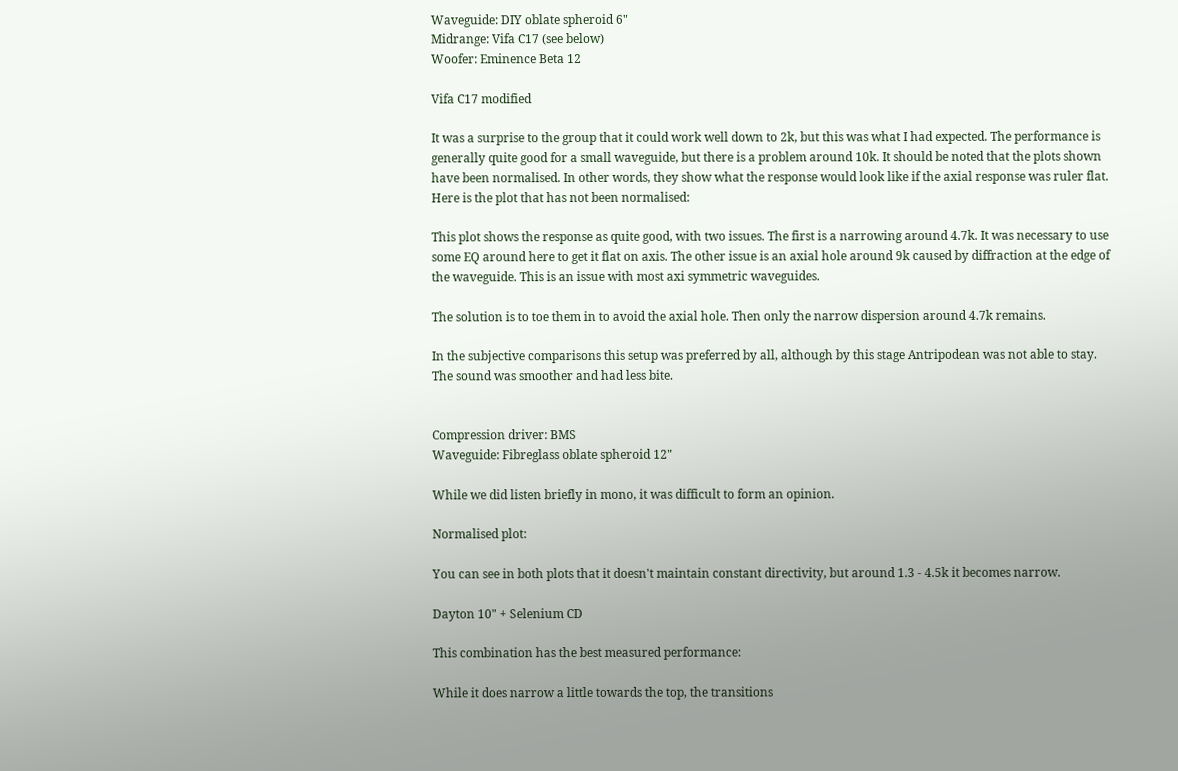Waveguide: DIY oblate spheroid 6"
Midrange: Vifa C17 (see below)
Woofer: Eminence Beta 12

Vifa C17 modified

It was a surprise to the group that it could work well down to 2k, but this was what I had expected. The performance is generally quite good for a small waveguide, but there is a problem around 10k. It should be noted that the plots shown have been normalised. In other words, they show what the response would look like if the axial response was ruler flat. Here is the plot that has not been normalised:

This plot shows the response as quite good, with two issues. The first is a narrowing around 4.7k. It was necessary to use some EQ around here to get it flat on axis. The other issue is an axial hole around 9k caused by diffraction at the edge of the waveguide. This is an issue with most axi symmetric waveguides.

The solution is to toe them in to avoid the axial hole. Then only the narrow dispersion around 4.7k remains.

In the subjective comparisons this setup was preferred by all, although by this stage Antripodean was not able to stay. The sound was smoother and had less bite.


Compression driver: BMS
Waveguide: Fibreglass oblate spheroid 12"

While we did listen briefly in mono, it was difficult to form an opinion.

Normalised plot:

You can see in both plots that it doesn't maintain constant directivity, but around 1.3 - 4.5k it becomes narrow.

Dayton 10" + Selenium CD

This combination has the best measured performance:

While it does narrow a little towards the top, the transitions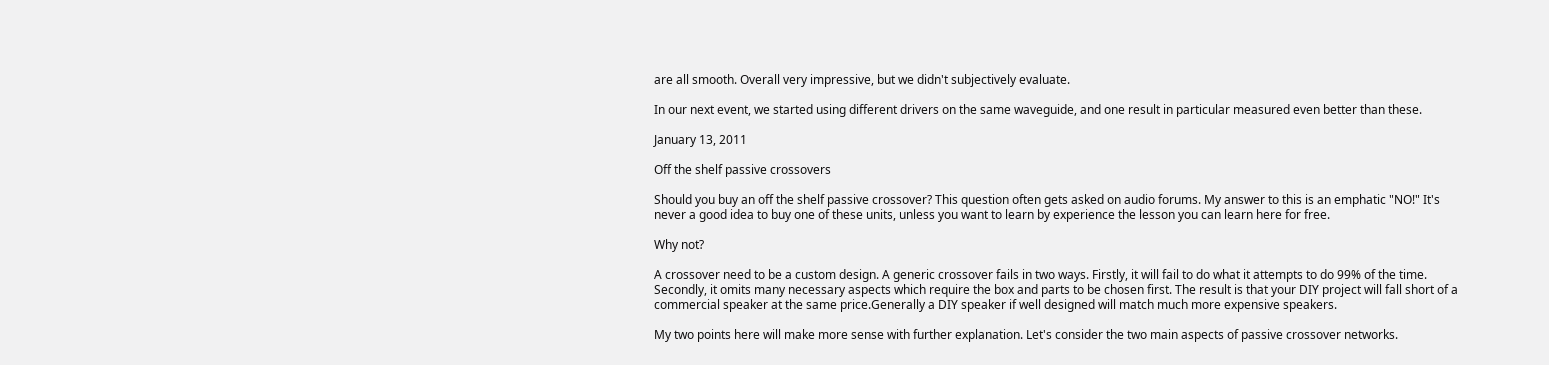are all smooth. Overall very impressive, but we didn't subjectively evaluate.

In our next event, we started using different drivers on the same waveguide, and one result in particular measured even better than these.

January 13, 2011

Off the shelf passive crossovers

Should you buy an off the shelf passive crossover? This question often gets asked on audio forums. My answer to this is an emphatic "NO!" It's never a good idea to buy one of these units, unless you want to learn by experience the lesson you can learn here for free.

Why not?

A crossover need to be a custom design. A generic crossover fails in two ways. Firstly, it will fail to do what it attempts to do 99% of the time. Secondly, it omits many necessary aspects which require the box and parts to be chosen first. The result is that your DIY project will fall short of a commercial speaker at the same price.Generally a DIY speaker if well designed will match much more expensive speakers.

My two points here will make more sense with further explanation. Let's consider the two main aspects of passive crossover networks.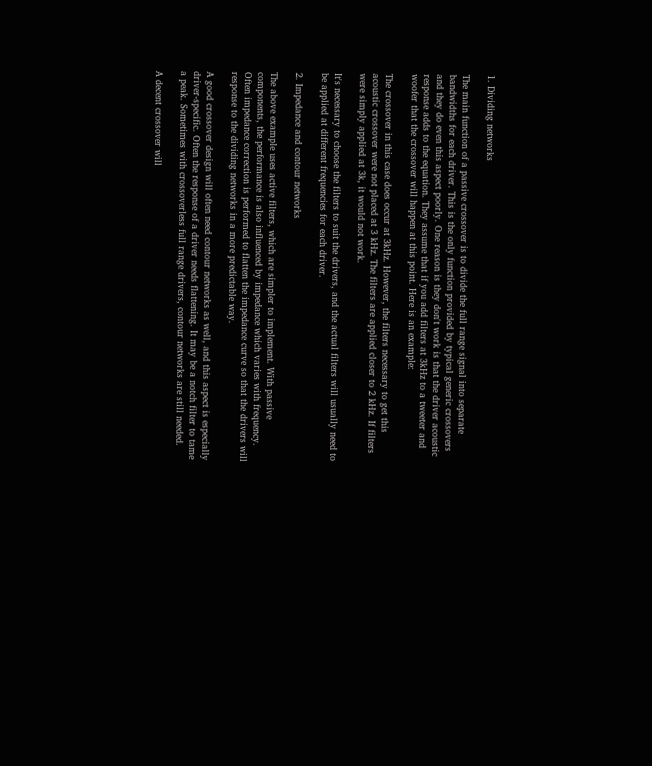1. Dividing networks

The main function of a passive crossover is to divide the full range signal into separate bandwidths for each driver. This is the only function provided by typical generic crossovers and they do even this aspect poorly. One reason is they don't work is that the driver acoustic response adds to the equation. They assume that if you add filters at 3kHz to a tweeter and woofer that the crossover will happen at this point. Here is an example:

The crossover in this case does occur at 3kHz. However, the filters necessary to get this acoustic crossover were not placed at 3 kHz. The filters are applied closer to 2 kHz. If filters were simply applied at 3k, it would not work.

It's necessary to choose the filters to suit the drivers, and the actual filters will usually need to be applied at different frequencies for each driver.

2. Impedance and contour networks

The above example uses active filters, which are simpler to implement. With passive components, the performance is also influenced by impedance which varies with frequency. Often impedance correction is performed to flatten the impedance curve so that the drivers will response to the dividing networks in a more predictable way.

A good crossover design will often need contour networks as well, and this aspect is especially driver-specific. Often the response of a driver needs flattening. It may be a notch filter to tame a peak. Sometimes with crossoverless full range drivers, contour networks are still needed.

A decent crossover will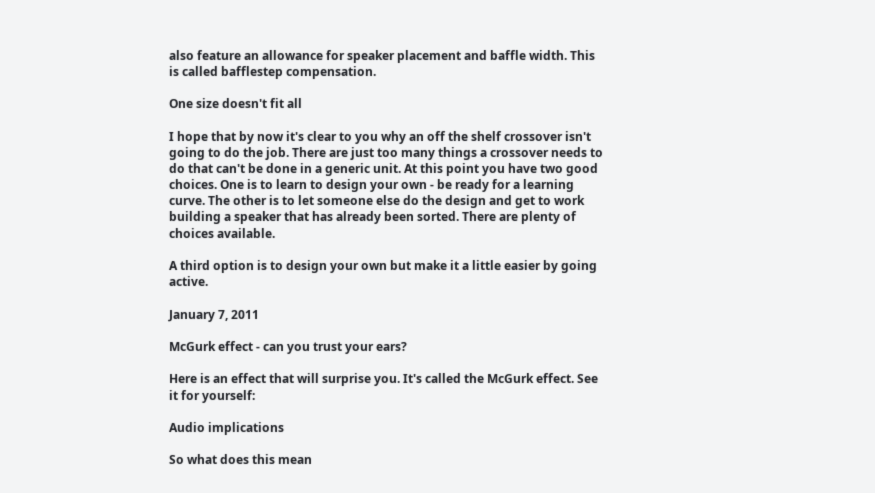also feature an allowance for speaker placement and baffle width. This is called bafflestep compensation.

One size doesn't fit all

I hope that by now it's clear to you why an off the shelf crossover isn't going to do the job. There are just too many things a crossover needs to do that can't be done in a generic unit. At this point you have two good choices. One is to learn to design your own - be ready for a learning curve. The other is to let someone else do the design and get to work building a speaker that has already been sorted. There are plenty of choices available.

A third option is to design your own but make it a little easier by going active.

January 7, 2011

McGurk effect - can you trust your ears?

Here is an effect that will surprise you. It's called the McGurk effect. See it for yourself:

Audio implications

So what does this mean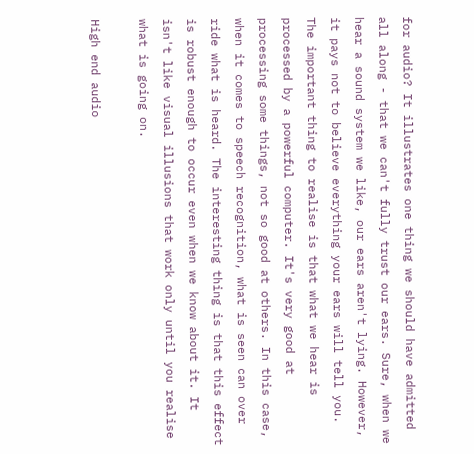for audio? It illustrates one thing we should have admitted all along - that we can't fully trust our ears. Sure, when we hear a sound system we like, our ears aren't lying. However, it pays not to believe everything your ears will tell you. The important thing to realise is that what we hear is processed by a powerful computer. It's very good at processing some things, not so good at others. In this case, when it comes to speech recognition, what is seen can over ride what is heard. The interesting thing is that this effect is robust enough to occur even when we know about it. It isn't like visual illusions that work only until you realise what is going on.

High end audio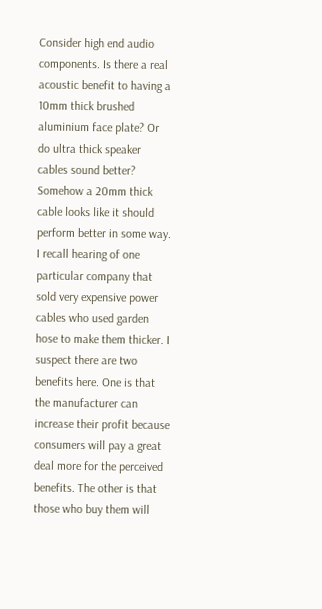Consider high end audio components. Is there a real acoustic benefit to having a 10mm thick brushed aluminium face plate? Or do ultra thick speaker cables sound better? Somehow a 20mm thick cable looks like it should perform better in some way. I recall hearing of one particular company that sold very expensive power cables who used garden hose to make them thicker. I suspect there are two benefits here. One is that the manufacturer can increase their profit because consumers will pay a great deal more for the perceived benefits. The other is that those who buy them will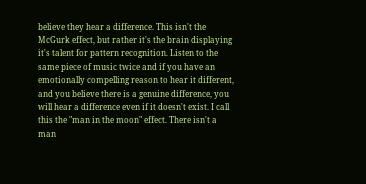believe they hear a difference. This isn't the McGurk effect, but rather it's the brain displaying it's talent for pattern recognition. Listen to the same piece of music twice and if you have an emotionally compelling reason to hear it different, and you believe there is a genuine difference, you will hear a difference even if it doesn't exist. I call this the "man in the moon" effect. There isn't a man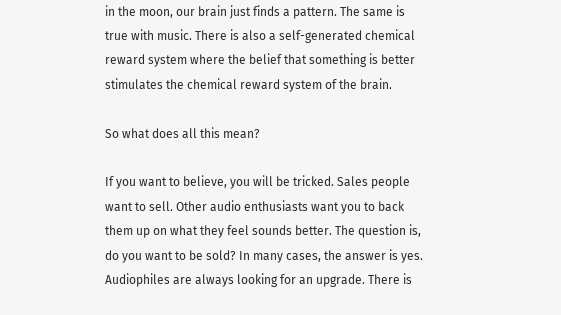in the moon, our brain just finds a pattern. The same is true with music. There is also a self-generated chemical reward system where the belief that something is better stimulates the chemical reward system of the brain.

So what does all this mean?

If you want to believe, you will be tricked. Sales people want to sell. Other audio enthusiasts want you to back them up on what they feel sounds better. The question is, do you want to be sold? In many cases, the answer is yes. Audiophiles are always looking for an upgrade. There is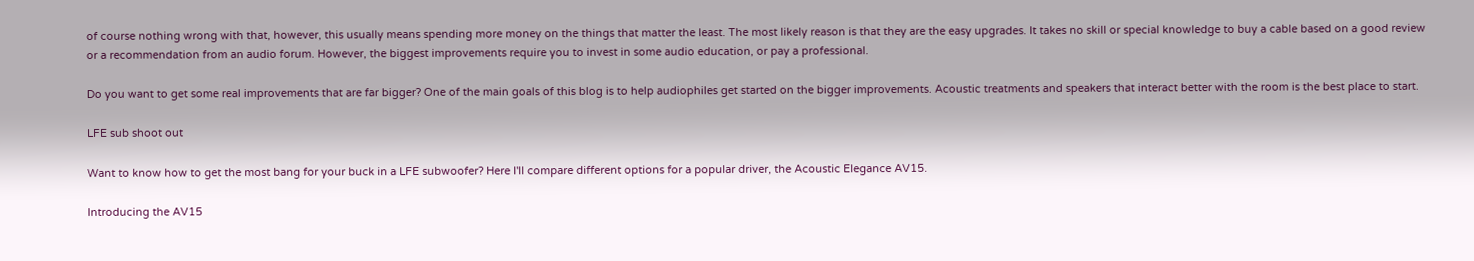of course nothing wrong with that, however, this usually means spending more money on the things that matter the least. The most likely reason is that they are the easy upgrades. It takes no skill or special knowledge to buy a cable based on a good review or a recommendation from an audio forum. However, the biggest improvements require you to invest in some audio education, or pay a professional.

Do you want to get some real improvements that are far bigger? One of the main goals of this blog is to help audiophiles get started on the bigger improvements. Acoustic treatments and speakers that interact better with the room is the best place to start.

LFE sub shoot out

Want to know how to get the most bang for your buck in a LFE subwoofer? Here I'll compare different options for a popular driver, the Acoustic Elegance AV15.

Introducing the AV15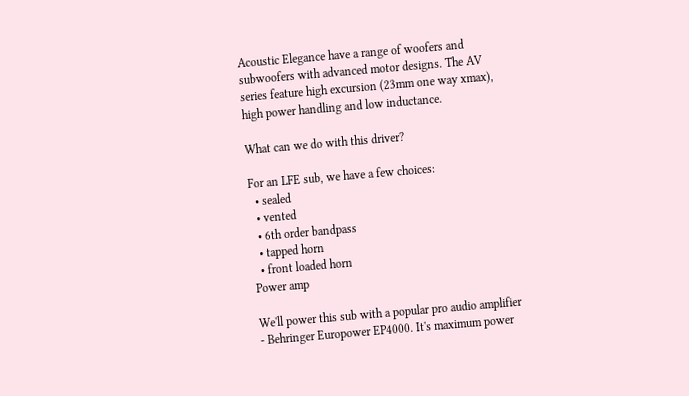Acoustic Elegance have a range of woofers and subwoofers with advanced motor designs. The AV series feature high excursion (23mm one way xmax), high power handling and low inductance.

What can we do with this driver?

For an LFE sub, we have a few choices:
  • sealed
  • vented
  • 6th order bandpass
  • tapped horn
  • front loaded horn
Power amp

We'll power this sub with a popular pro audio amplifier - Behringer Europower EP4000. It's maximum power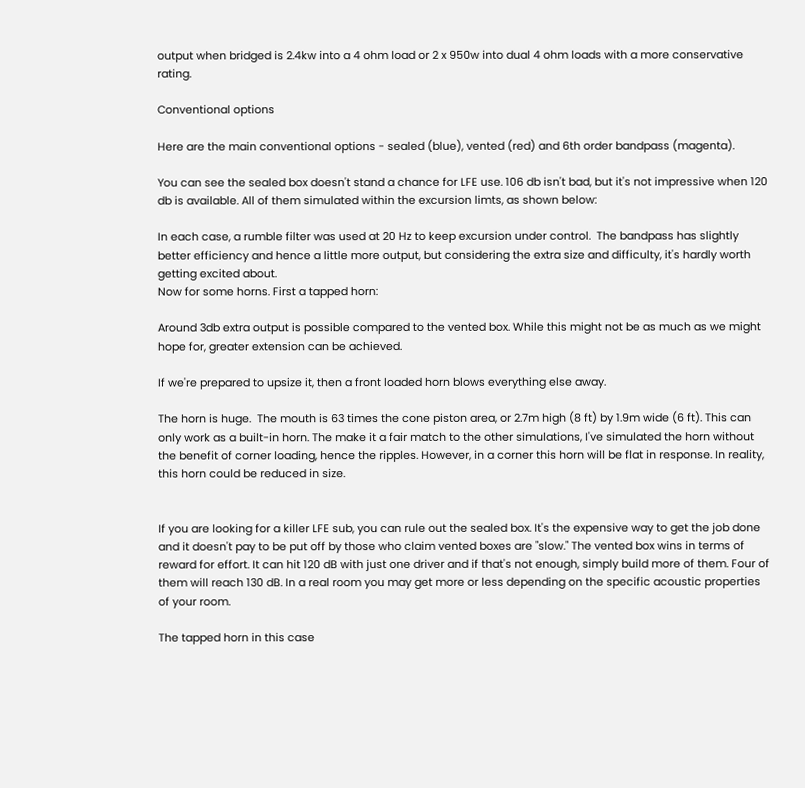output when bridged is 2.4kw into a 4 ohm load or 2 x 950w into dual 4 ohm loads with a more conservative rating.

Conventional options

Here are the main conventional options - sealed (blue), vented (red) and 6th order bandpass (magenta).

You can see the sealed box doesn't stand a chance for LFE use. 106 db isn't bad, but it's not impressive when 120 db is available. All of them simulated within the excursion limts, as shown below:

In each case, a rumble filter was used at 20 Hz to keep excursion under control.  The bandpass has slightly better efficiency and hence a little more output, but considering the extra size and difficulty, it's hardly worth getting excited about.
Now for some horns. First a tapped horn:

Around 3db extra output is possible compared to the vented box. While this might not be as much as we might hope for, greater extension can be achieved.

If we're prepared to upsize it, then a front loaded horn blows everything else away.

The horn is huge.  The mouth is 63 times the cone piston area, or 2.7m high (8 ft) by 1.9m wide (6 ft). This can only work as a built-in horn. The make it a fair match to the other simulations, I've simulated the horn without the benefit of corner loading, hence the ripples. However, in a corner this horn will be flat in response. In reality, this horn could be reduced in size.


If you are looking for a killer LFE sub, you can rule out the sealed box. It's the expensive way to get the job done and it doesn't pay to be put off by those who claim vented boxes are "slow." The vented box wins in terms of reward for effort. It can hit 120 dB with just one driver and if that's not enough, simply build more of them. Four of them will reach 130 dB. In a real room you may get more or less depending on the specific acoustic properties of your room.

The tapped horn in this case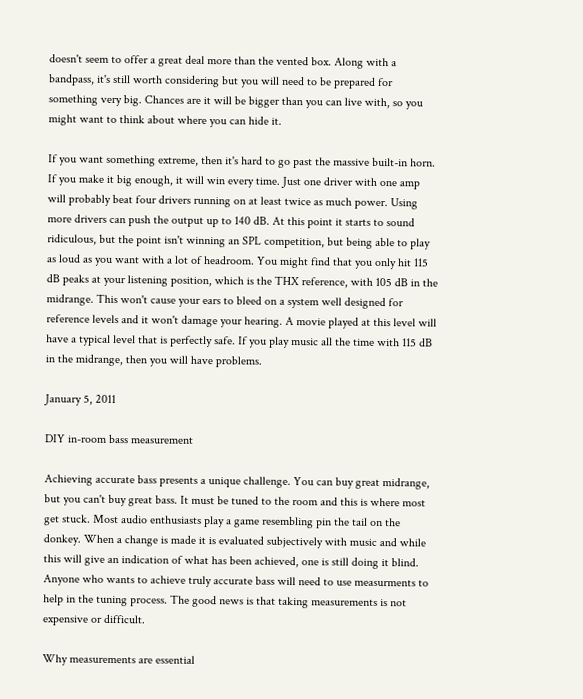doesn't seem to offer a great deal more than the vented box. Along with a bandpass, it's still worth considering but you will need to be prepared for something very big. Chances are it will be bigger than you can live with, so you might want to think about where you can hide it.

If you want something extreme, then it's hard to go past the massive built-in horn. If you make it big enough, it will win every time. Just one driver with one amp will probably beat four drivers running on at least twice as much power. Using more drivers can push the output up to 140 dB. At this point it starts to sound ridiculous, but the point isn't winning an SPL competition, but being able to play as loud as you want with a lot of headroom. You might find that you only hit 115 dB peaks at your listening position, which is the THX reference, with 105 dB in the midrange. This won't cause your ears to bleed on a system well designed for reference levels and it won't damage your hearing. A movie played at this level will have a typical level that is perfectly safe. If you play music all the time with 115 dB in the midrange, then you will have problems.

January 5, 2011

DIY in-room bass measurement

Achieving accurate bass presents a unique challenge. You can buy great midrange, but you can't buy great bass. It must be tuned to the room and this is where most get stuck. Most audio enthusiasts play a game resembling pin the tail on the donkey. When a change is made it is evaluated subjectively with music and while this will give an indication of what has been achieved, one is still doing it blind. Anyone who wants to achieve truly accurate bass will need to use measurments to help in the tuning process. The good news is that taking measurements is not expensive or difficult.

Why measurements are essential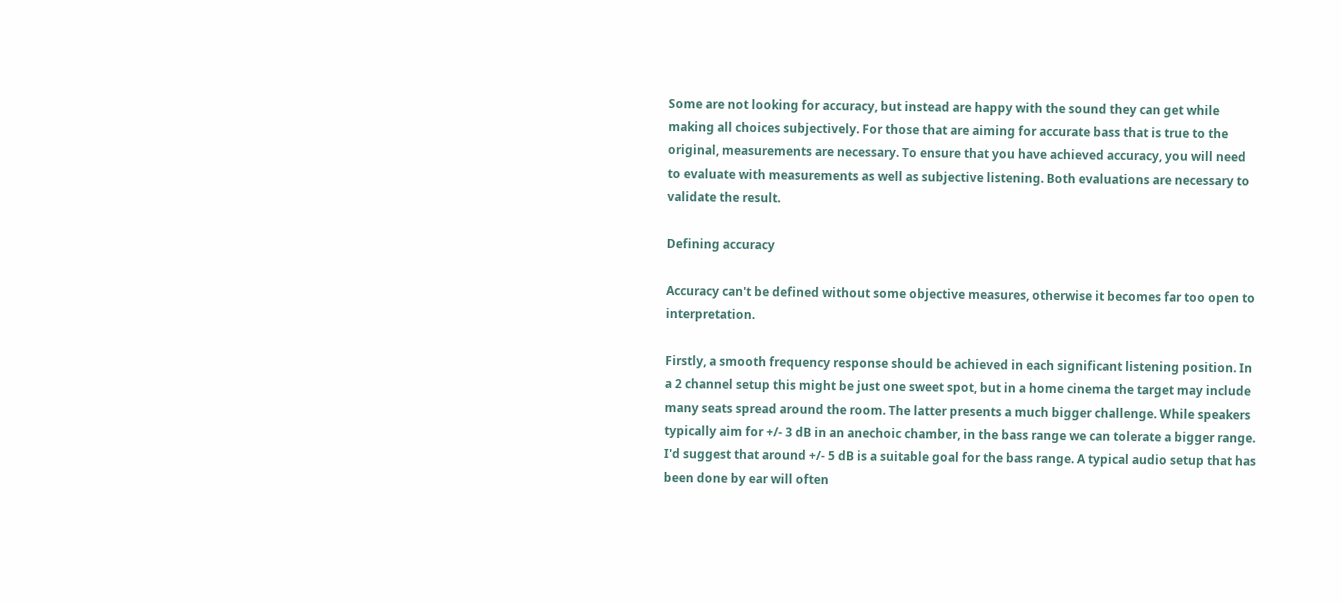Some are not looking for accuracy, but instead are happy with the sound they can get while making all choices subjectively. For those that are aiming for accurate bass that is true to the original, measurements are necessary. To ensure that you have achieved accuracy, you will need to evaluate with measurements as well as subjective listening. Both evaluations are necessary to validate the result.

Defining accuracy

Accuracy can't be defined without some objective measures, otherwise it becomes far too open to interpretation.

Firstly, a smooth frequency response should be achieved in each significant listening position. In a 2 channel setup this might be just one sweet spot, but in a home cinema the target may include many seats spread around the room. The latter presents a much bigger challenge. While speakers typically aim for +/- 3 dB in an anechoic chamber, in the bass range we can tolerate a bigger range. I'd suggest that around +/- 5 dB is a suitable goal for the bass range. A typical audio setup that has been done by ear will often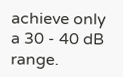achieve only a 30 - 40 dB range.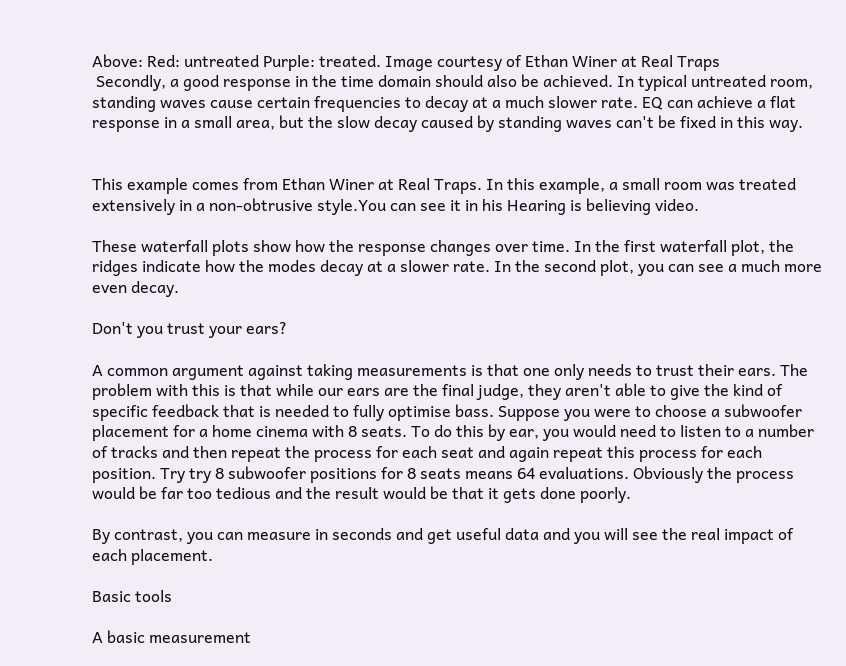Above: Red: untreated Purple: treated. Image courtesy of Ethan Winer at Real Traps
 Secondly, a good response in the time domain should also be achieved. In typical untreated room, standing waves cause certain frequencies to decay at a much slower rate. EQ can achieve a flat response in a small area, but the slow decay caused by standing waves can't be fixed in this way.


This example comes from Ethan Winer at Real Traps. In this example, a small room was treated extensively in a non-obtrusive style.You can see it in his Hearing is believing video.

These waterfall plots show how the response changes over time. In the first waterfall plot, the ridges indicate how the modes decay at a slower rate. In the second plot, you can see a much more even decay.

Don't you trust your ears?

A common argument against taking measurements is that one only needs to trust their ears. The problem with this is that while our ears are the final judge, they aren't able to give the kind of specific feedback that is needed to fully optimise bass. Suppose you were to choose a subwoofer placement for a home cinema with 8 seats. To do this by ear, you would need to listen to a number of tracks and then repeat the process for each seat and again repeat this process for each position. Try try 8 subwoofer positions for 8 seats means 64 evaluations. Obviously the process would be far too tedious and the result would be that it gets done poorly.

By contrast, you can measure in seconds and get useful data and you will see the real impact of each placement.

Basic tools

A basic measurement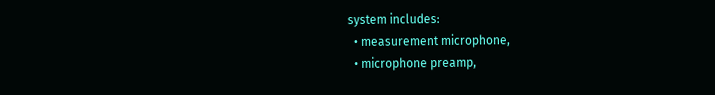system includes:
  • measurement microphone,
  • microphone preamp,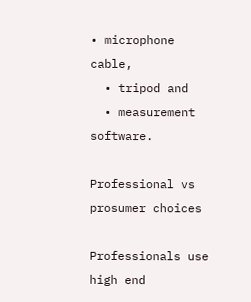• microphone cable,
  • tripod and
  • measurement software.

Professional vs prosumer choices

Professionals use high end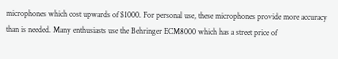microphones which cost upwards of $1000. For personal use, these microphones provide more accuracy than is needed. Many enthusiasts use the Behringer ECM8000 which has a street price of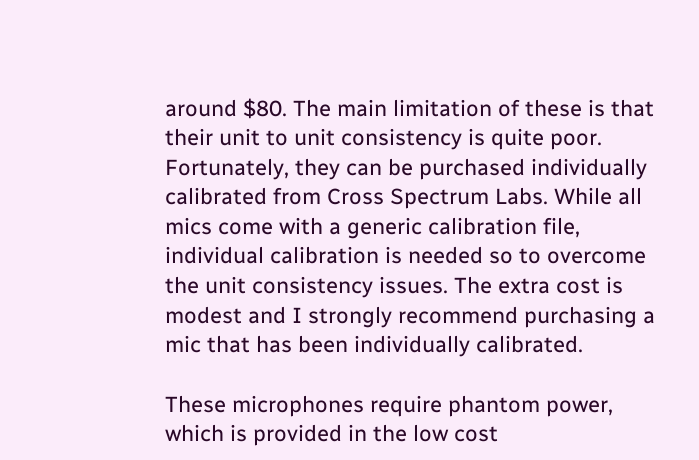around $80. The main limitation of these is that their unit to unit consistency is quite poor. Fortunately, they can be purchased individually calibrated from Cross Spectrum Labs. While all mics come with a generic calibration file, individual calibration is needed so to overcome the unit consistency issues. The extra cost is modest and I strongly recommend purchasing a mic that has been individually calibrated.

These microphones require phantom power, which is provided in the low cost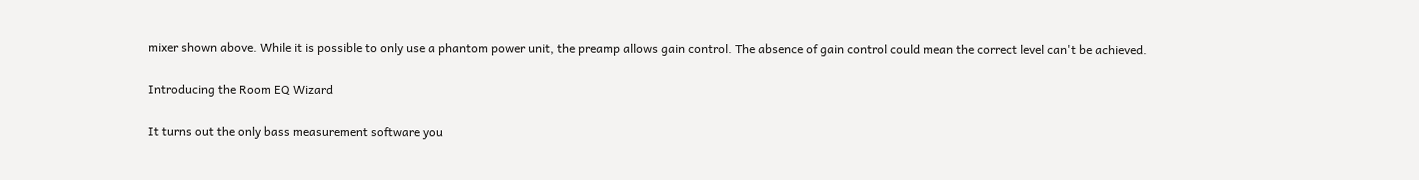mixer shown above. While it is possible to only use a phantom power unit, the preamp allows gain control. The absence of gain control could mean the correct level can't be achieved.

Introducing the Room EQ Wizard

It turns out the only bass measurement software you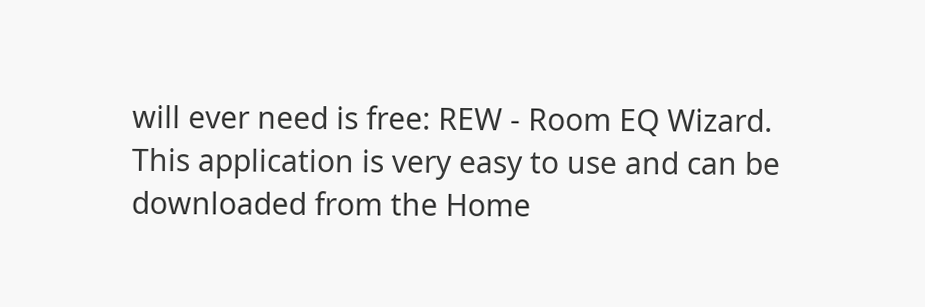will ever need is free: REW - Room EQ Wizard. This application is very easy to use and can be downloaded from the Home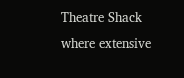Theatre Shack where extensive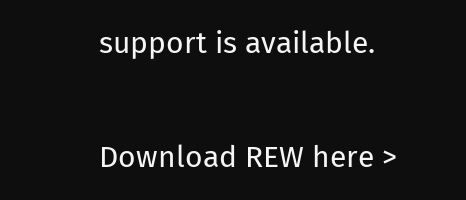support is available.

Download REW here >